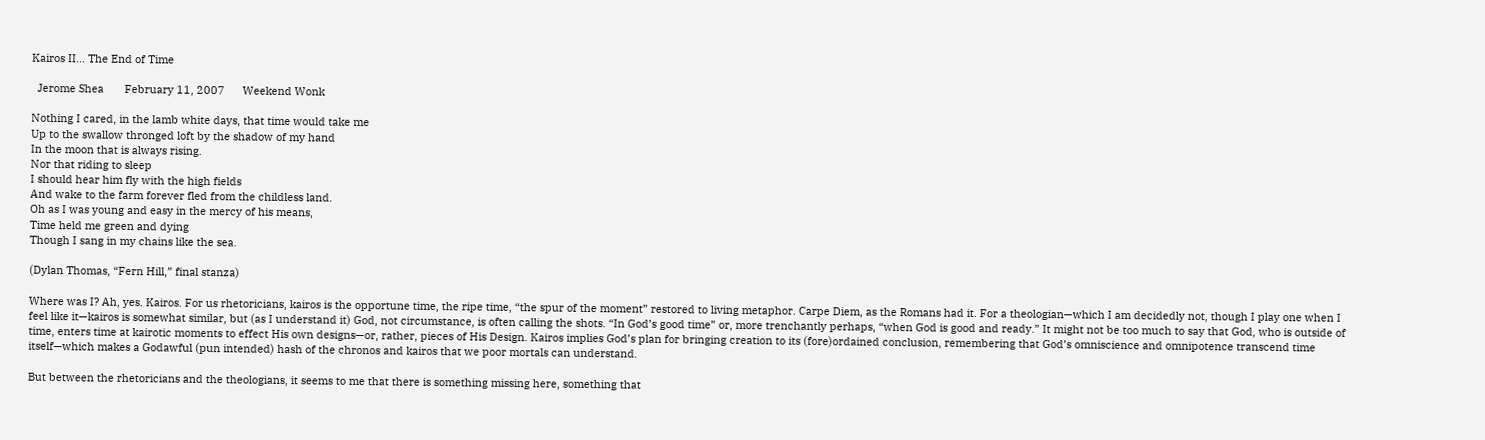Kairos II... The End of Time

  Jerome Shea       February 11, 2007      Weekend Wonk

Nothing I cared, in the lamb white days, that time would take me
Up to the swallow thronged loft by the shadow of my hand
In the moon that is always rising.
Nor that riding to sleep
I should hear him fly with the high fields
And wake to the farm forever fled from the childless land.
Oh as I was young and easy in the mercy of his means,
Time held me green and dying
Though I sang in my chains like the sea.

(Dylan Thomas, “Fern Hill,” final stanza)

Where was I? Ah, yes. Kairos. For us rhetoricians, kairos is the opportune time, the ripe time, “the spur of the moment” restored to living metaphor. Carpe Diem, as the Romans had it. For a theologian—which I am decidedly not, though I play one when I feel like it—kairos is somewhat similar, but (as I understand it) God, not circumstance, is often calling the shots. “In God’s good time” or, more trenchantly perhaps, “when God is good and ready.” It might not be too much to say that God, who is outside of time, enters time at kairotic moments to effect His own designs—or, rather, pieces of His Design. Kairos implies God’s plan for bringing creation to its (fore)ordained conclusion, remembering that God’s omniscience and omnipotence transcend time itself—which makes a Godawful (pun intended) hash of the chronos and kairos that we poor mortals can understand.

But between the rhetoricians and the theologians, it seems to me that there is something missing here, something that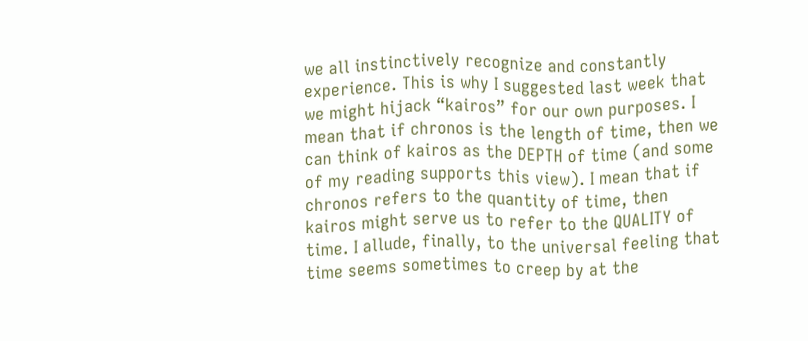we all instinctively recognize and constantly experience. This is why I suggested last week that we might hijack “kairos” for our own purposes. I mean that if chronos is the length of time, then we can think of kairos as the DEPTH of time (and some of my reading supports this view). I mean that if chronos refers to the quantity of time, then kairos might serve us to refer to the QUALITY of time. I allude, finally, to the universal feeling that time seems sometimes to creep by at the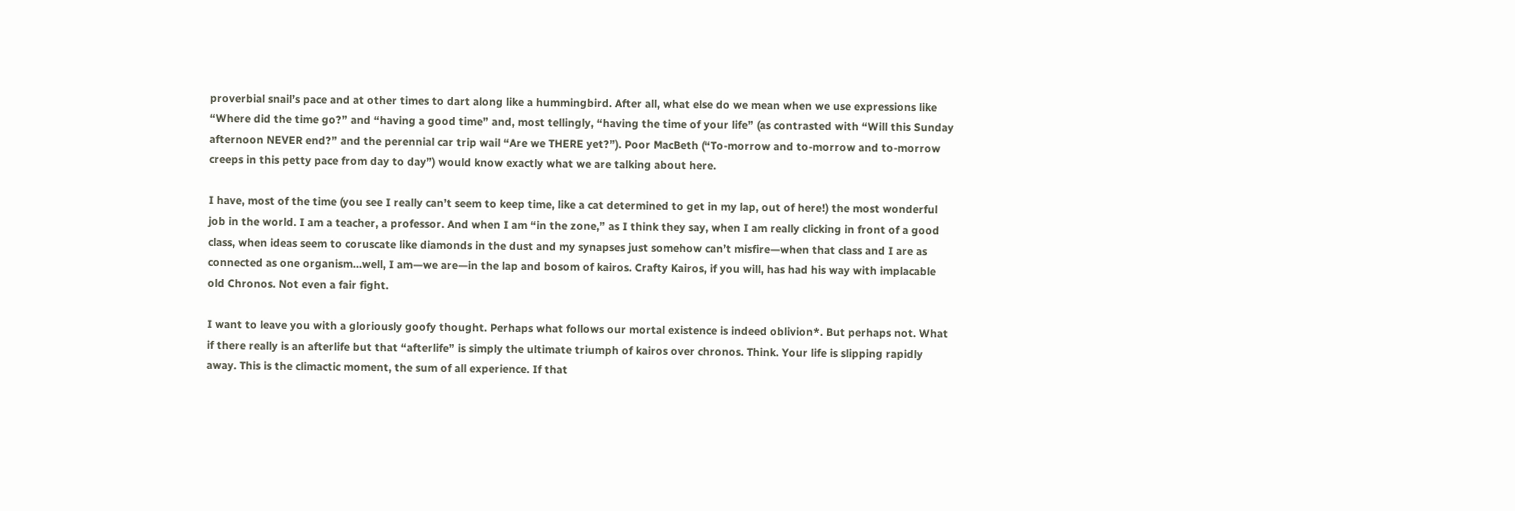proverbial snail’s pace and at other times to dart along like a hummingbird. After all, what else do we mean when we use expressions like “Where did the time go?” and “having a good time” and, most tellingly, “having the time of your life” (as contrasted with “Will this Sunday afternoon NEVER end?” and the perennial car trip wail “Are we THERE yet?”). Poor MacBeth (“To-morrow and to-morrow and to-morrow creeps in this petty pace from day to day”) would know exactly what we are talking about here.

I have, most of the time (you see I really can’t seem to keep time, like a cat determined to get in my lap, out of here!) the most wonderful job in the world. I am a teacher, a professor. And when I am “in the zone,” as I think they say, when I am really clicking in front of a good class, when ideas seem to coruscate like diamonds in the dust and my synapses just somehow can’t misfire—when that class and I are as connected as one organism…well, I am—we are—in the lap and bosom of kairos. Crafty Kairos, if you will, has had his way with implacable old Chronos. Not even a fair fight.

I want to leave you with a gloriously goofy thought. Perhaps what follows our mortal existence is indeed oblivion*. But perhaps not. What if there really is an afterlife but that “afterlife” is simply the ultimate triumph of kairos over chronos. Think. Your life is slipping rapidly away. This is the climactic moment, the sum of all experience. If that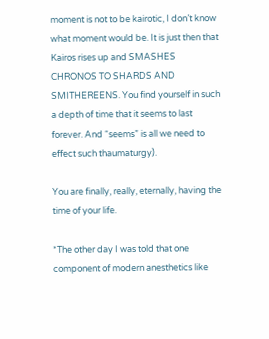moment is not to be kairotic, I don’t know what moment would be. It is just then that Kairos rises up and SMASHES CHRONOS TO SHARDS AND SMITHEREENS. You find yourself in such a depth of time that it seems to last forever. And “seems” is all we need to effect such thaumaturgy).

You are finally, really, eternally, having the time of your life.

*The other day I was told that one component of modern anesthetics like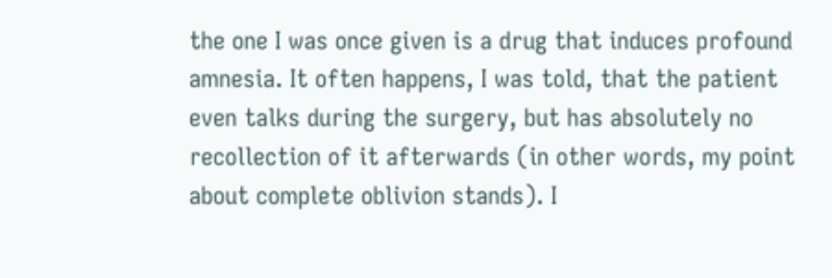the one I was once given is a drug that induces profound amnesia. It often happens, I was told, that the patient even talks during the surgery, but has absolutely no recollection of it afterwards (in other words, my point about complete oblivion stands). I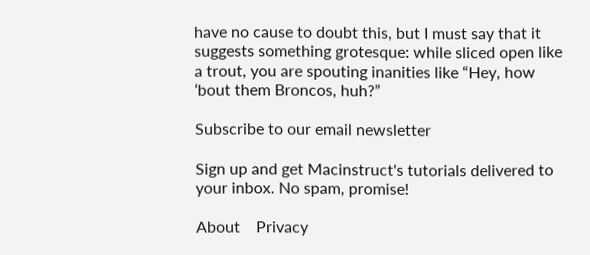have no cause to doubt this, but I must say that it suggests something grotesque: while sliced open like a trout, you are spouting inanities like “Hey, how ‘bout them Broncos, huh?”

Subscribe to our email newsletter

Sign up and get Macinstruct's tutorials delivered to your inbox. No spam, promise!

About    Privacy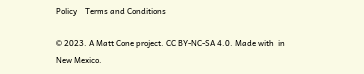Policy    Terms and Conditions

© 2023. A Matt Cone project. CC BY-NC-SA 4.0. Made with  in New Mexico.